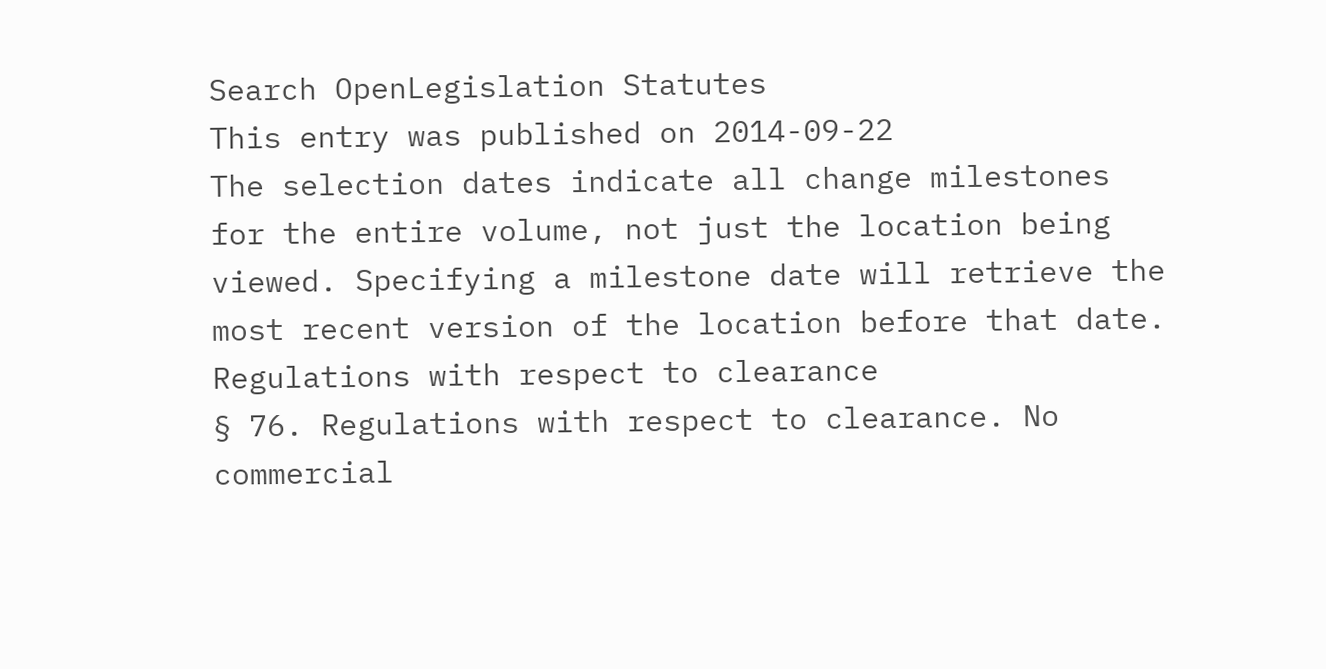Search OpenLegislation Statutes
This entry was published on 2014-09-22
The selection dates indicate all change milestones for the entire volume, not just the location being viewed. Specifying a milestone date will retrieve the most recent version of the location before that date.
Regulations with respect to clearance
§ 76. Regulations with respect to clearance. No commercial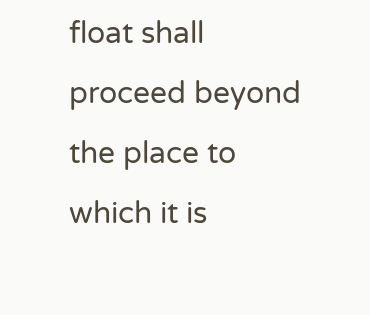float shall
proceed beyond the place to which it is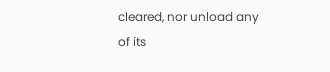cleared, nor unload any of its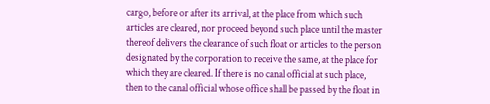cargo, before or after its arrival, at the place from which such
articles are cleared, nor proceed beyond such place until the master
thereof delivers the clearance of such float or articles to the person
designated by the corporation to receive the same, at the place for
which they are cleared. If there is no canal official at such place,
then to the canal official whose office shall be passed by the float in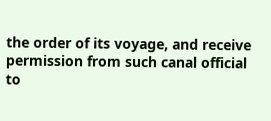the order of its voyage, and receive permission from such canal official
to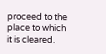proceed to the place to which it is cleared.